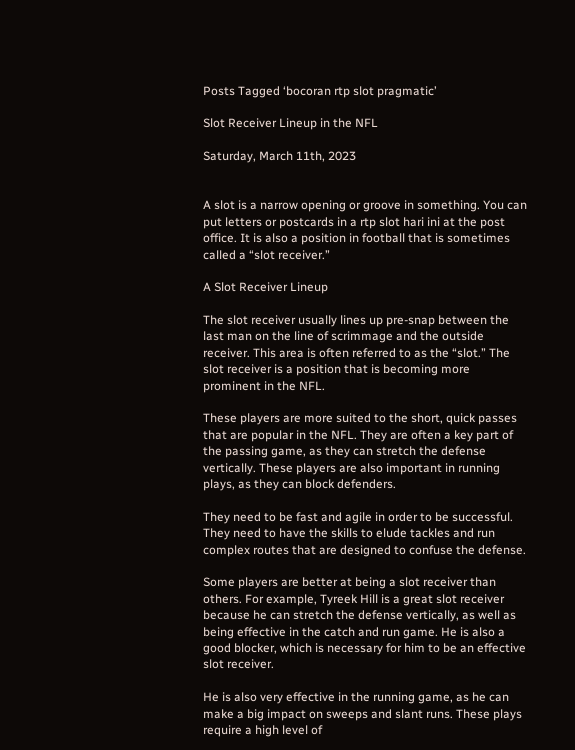Posts Tagged ‘bocoran rtp slot pragmatic’

Slot Receiver Lineup in the NFL

Saturday, March 11th, 2023


A slot is a narrow opening or groove in something. You can put letters or postcards in a rtp slot hari ini at the post office. It is also a position in football that is sometimes called a “slot receiver.”

A Slot Receiver Lineup

The slot receiver usually lines up pre-snap between the last man on the line of scrimmage and the outside receiver. This area is often referred to as the “slot.” The slot receiver is a position that is becoming more prominent in the NFL.

These players are more suited to the short, quick passes that are popular in the NFL. They are often a key part of the passing game, as they can stretch the defense vertically. These players are also important in running plays, as they can block defenders.

They need to be fast and agile in order to be successful. They need to have the skills to elude tackles and run complex routes that are designed to confuse the defense.

Some players are better at being a slot receiver than others. For example, Tyreek Hill is a great slot receiver because he can stretch the defense vertically, as well as being effective in the catch and run game. He is also a good blocker, which is necessary for him to be an effective slot receiver.

He is also very effective in the running game, as he can make a big impact on sweeps and slant runs. These plays require a high level of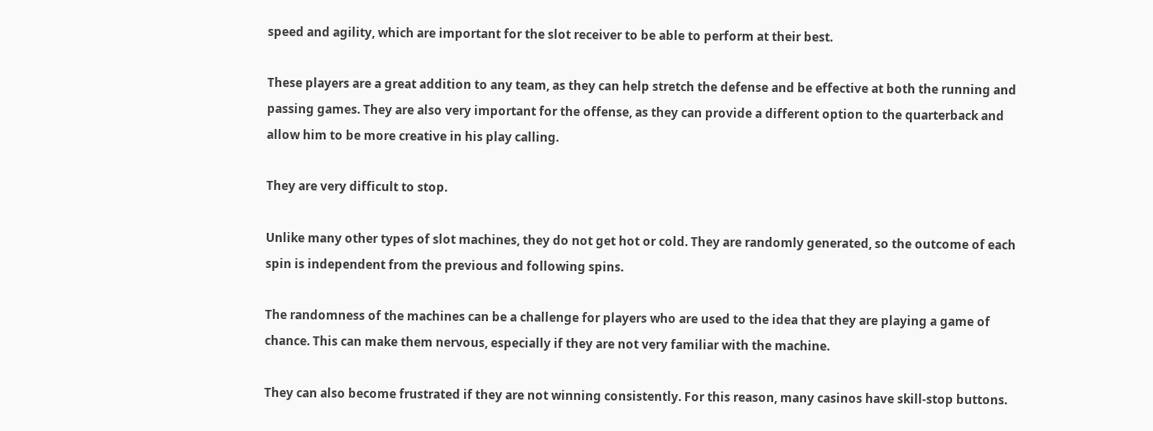speed and agility, which are important for the slot receiver to be able to perform at their best.

These players are a great addition to any team, as they can help stretch the defense and be effective at both the running and passing games. They are also very important for the offense, as they can provide a different option to the quarterback and allow him to be more creative in his play calling.

They are very difficult to stop.

Unlike many other types of slot machines, they do not get hot or cold. They are randomly generated, so the outcome of each spin is independent from the previous and following spins.

The randomness of the machines can be a challenge for players who are used to the idea that they are playing a game of chance. This can make them nervous, especially if they are not very familiar with the machine.

They can also become frustrated if they are not winning consistently. For this reason, many casinos have skill-stop buttons.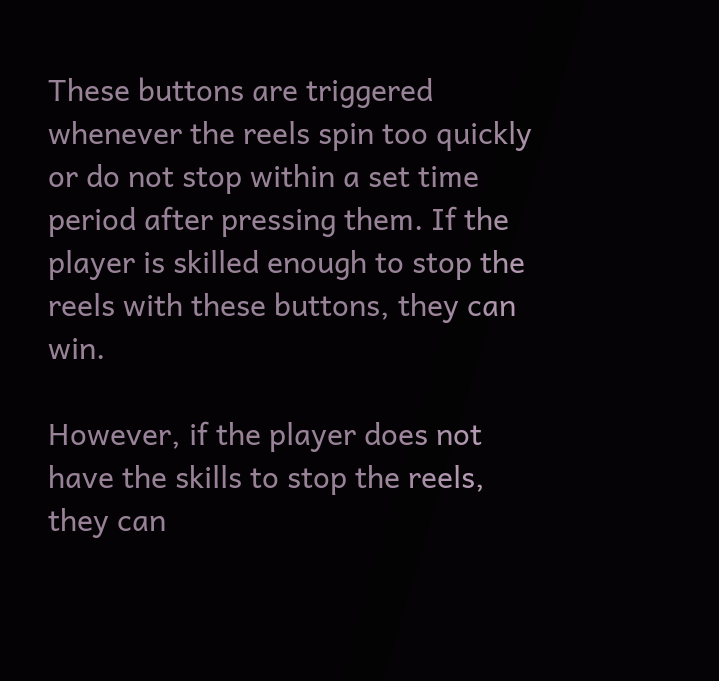These buttons are triggered whenever the reels spin too quickly or do not stop within a set time period after pressing them. If the player is skilled enough to stop the reels with these buttons, they can win.

However, if the player does not have the skills to stop the reels, they can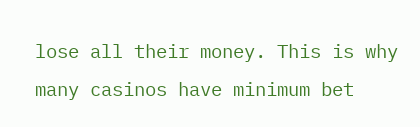lose all their money. This is why many casinos have minimum bet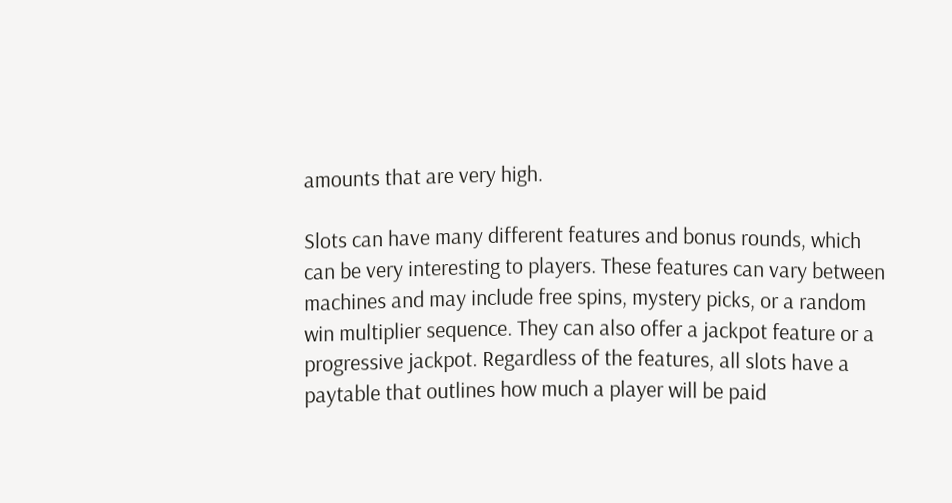amounts that are very high.

Slots can have many different features and bonus rounds, which can be very interesting to players. These features can vary between machines and may include free spins, mystery picks, or a random win multiplier sequence. They can also offer a jackpot feature or a progressive jackpot. Regardless of the features, all slots have a paytable that outlines how much a player will be paid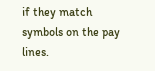if they match symbols on the pay lines.